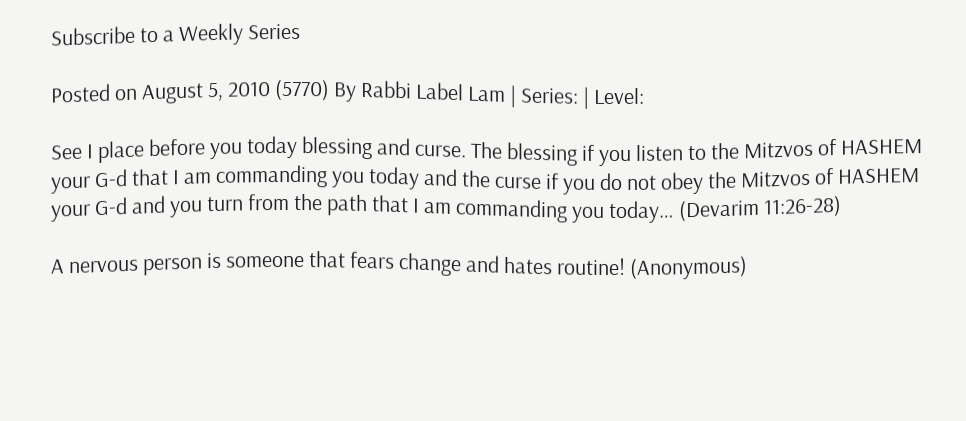Subscribe to a Weekly Series

Posted on August 5, 2010 (5770) By Rabbi Label Lam | Series: | Level:

See I place before you today blessing and curse. The blessing if you listen to the Mitzvos of HASHEM your G-d that I am commanding you today and the curse if you do not obey the Mitzvos of HASHEM your G-d and you turn from the path that I am commanding you today… (Devarim 11:26-28)

A nervous person is someone that fears change and hates routine! (Anonymous)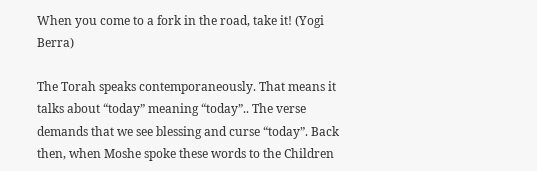When you come to a fork in the road, take it! (Yogi Berra)

The Torah speaks contemporaneously. That means it talks about “today” meaning “today”.. The verse demands that we see blessing and curse “today”. Back then, when Moshe spoke these words to the Children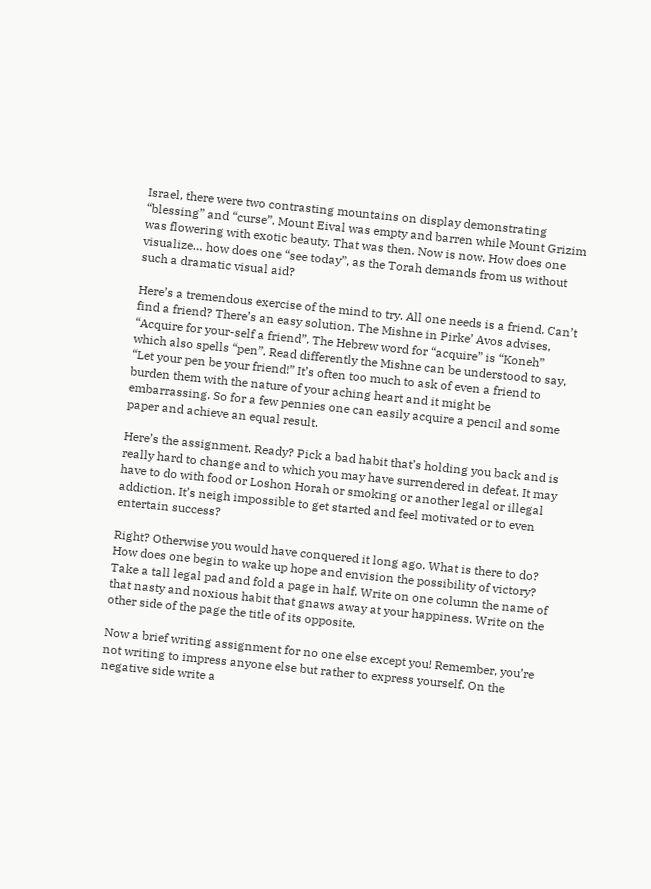Israel, there were two contrasting mountains on display demonstrating “blessing” and “curse”. Mount Eival was empty and barren while Mount Grizim was flowering with exotic beauty. That was then. Now is now. How does one visualize… how does one “see today”, as the Torah demands from us without such a dramatic visual aid?

Here’s a tremendous exercise of the mind to try. All one needs is a friend. Can’t find a friend? There’s an easy solution. The Mishne in Pirke’ Avos advises, “Acquire for your-self a friend”. The Hebrew word for “acquire” is “Koneh” which also spells “pen”. Read differently the Mishne can be understood to say, “Let your pen be your friend!” It’s often too much to ask of even a friend to burden them with the nature of your aching heart and it might be embarrassing. So for a few pennies one can easily acquire a pencil and some paper and achieve an equal result.

Here’s the assignment. Ready? Pick a bad habit that’s holding you back and is really hard to change and to which you may have surrendered in defeat. It may have to do with food or Loshon Horah or smoking or another legal or illegal addiction. It’s neigh impossible to get started and feel motivated or to even entertain success?

Right? Otherwise you would have conquered it long ago. What is there to do? How does one begin to wake up hope and envision the possibility of victory? Take a tall legal pad and fold a page in half. Write on one column the name of that nasty and noxious habit that gnaws away at your happiness. Write on the other side of the page the title of its opposite.

Now a brief writing assignment for no one else except you! Remember, you’re not writing to impress anyone else but rather to express yourself. On the negative side write a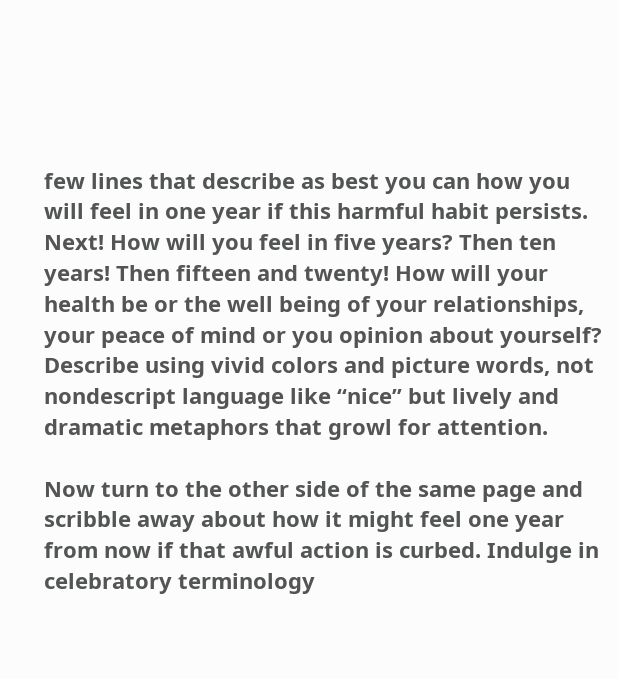few lines that describe as best you can how you will feel in one year if this harmful habit persists. Next! How will you feel in five years? Then ten years! Then fifteen and twenty! How will your health be or the well being of your relationships, your peace of mind or you opinion about yourself? Describe using vivid colors and picture words, not nondescript language like “nice” but lively and dramatic metaphors that growl for attention.

Now turn to the other side of the same page and scribble away about how it might feel one year from now if that awful action is curbed. Indulge in celebratory terminology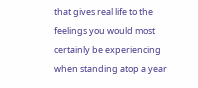that gives real life to the feelings you would most certainly be experiencing when standing atop a year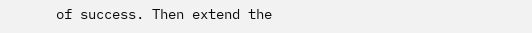of success. Then extend the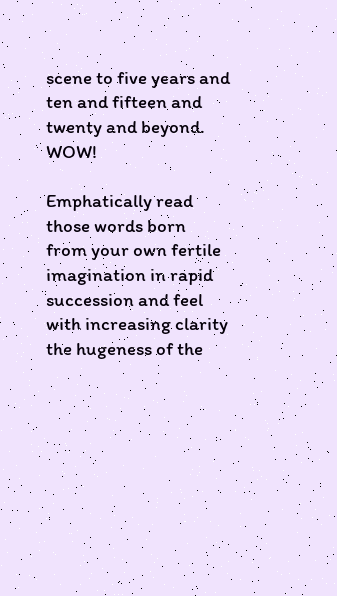scene to five years and ten and fifteen and twenty and beyond. WOW!

Emphatically read those words born from your own fertile imagination in rapid succession and feel with increasing clarity the hugeness of the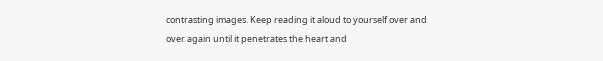contrasting images. Keep reading it aloud to yourself over and over again until it penetrates the heart and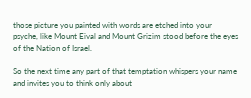those picture you painted with words are etched into your psyche, like Mount Eival and Mount Grizim stood before the eyes of the Nation of Israel.

So the next time any part of that temptation whispers your name and invites you to think only about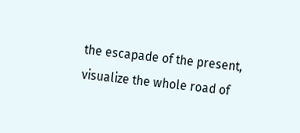the escapade of the present, visualize the whole road of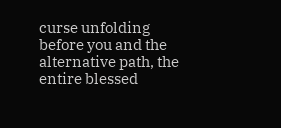curse unfolding before you and the alternative path, the entire blessed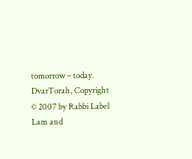tomorrow – today. DvarTorah, Copyright © 2007 by Rabbi Label Lam and